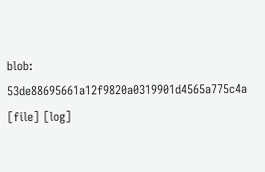blob: 53de88695661a12f9820a0319901d4565a775c4a [file] [log]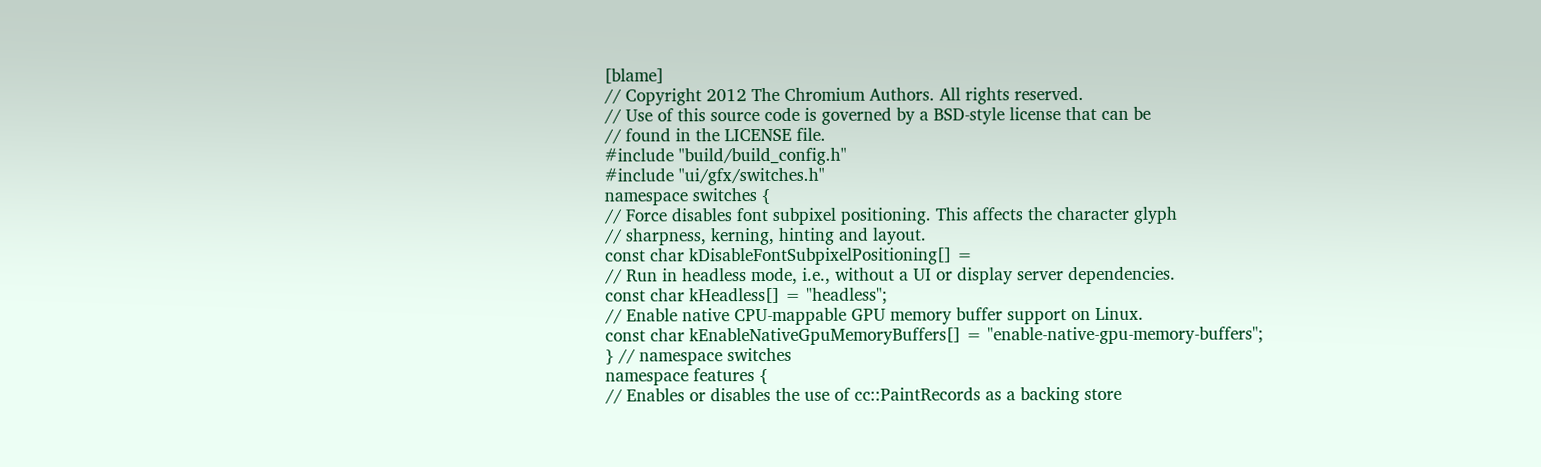[blame]
// Copyright 2012 The Chromium Authors. All rights reserved.
// Use of this source code is governed by a BSD-style license that can be
// found in the LICENSE file.
#include "build/build_config.h"
#include "ui/gfx/switches.h"
namespace switches {
// Force disables font subpixel positioning. This affects the character glyph
// sharpness, kerning, hinting and layout.
const char kDisableFontSubpixelPositioning[] =
// Run in headless mode, i.e., without a UI or display server dependencies.
const char kHeadless[] = "headless";
// Enable native CPU-mappable GPU memory buffer support on Linux.
const char kEnableNativeGpuMemoryBuffers[] = "enable-native-gpu-memory-buffers";
} // namespace switches
namespace features {
// Enables or disables the use of cc::PaintRecords as a backing store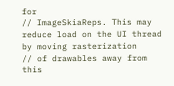for
// ImageSkiaReps. This may reduce load on the UI thread by moving rasterization
// of drawables away from this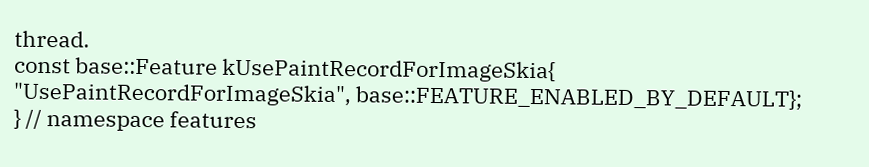thread.
const base::Feature kUsePaintRecordForImageSkia{
"UsePaintRecordForImageSkia", base::FEATURE_ENABLED_BY_DEFAULT};
} // namespace features